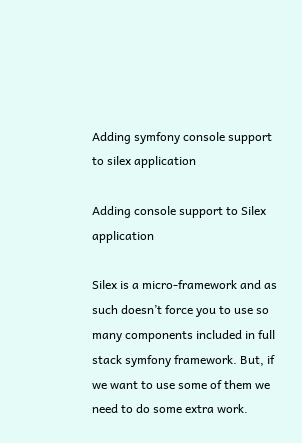Adding symfony console support to silex application

Adding console support to Silex application

Silex is a micro-framework and as such doesn’t force you to use so many components included in full stack symfony framework. But, if we want to use some of them we need to do some extra work.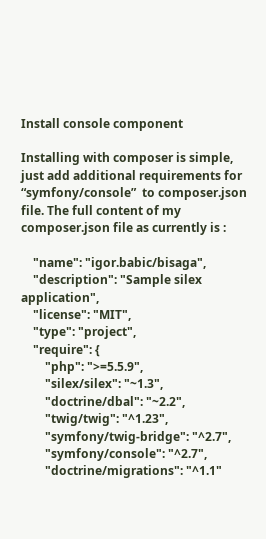Install console component

Installing with composer is simple, just add additional requirements for “symfony/console”  to composer.json file. The full content of my composer.json file as currently is :

    "name": "igor.babic/bisaga",
    "description": "Sample silex application",
    "license": "MIT",
    "type": "project",
    "require": {
        "php": ">=5.5.9",
        "silex/silex": "~1.3",
        "doctrine/dbal": "~2.2",
        "twig/twig": "^1.23",
        "symfony/twig-bridge": "^2.7",
        "symfony/console": "^2.7",
        "doctrine/migrations": "^1.1"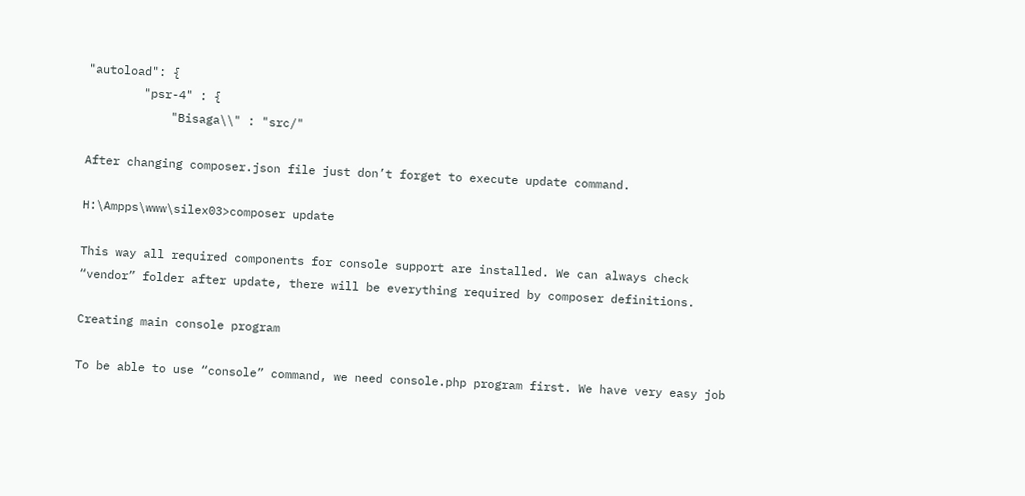"autoload": {
        "psr-4" : {
            "Bisaga\\" : "src/"

After changing composer.json file just don’t forget to execute update command.

H:\Ampps\www\silex03>composer update

This way all required components for console support are installed. We can always check “vendor” folder after update, there will be everything required by composer definitions.

Creating main console program

To be able to use “console” command, we need console.php program first. We have very easy job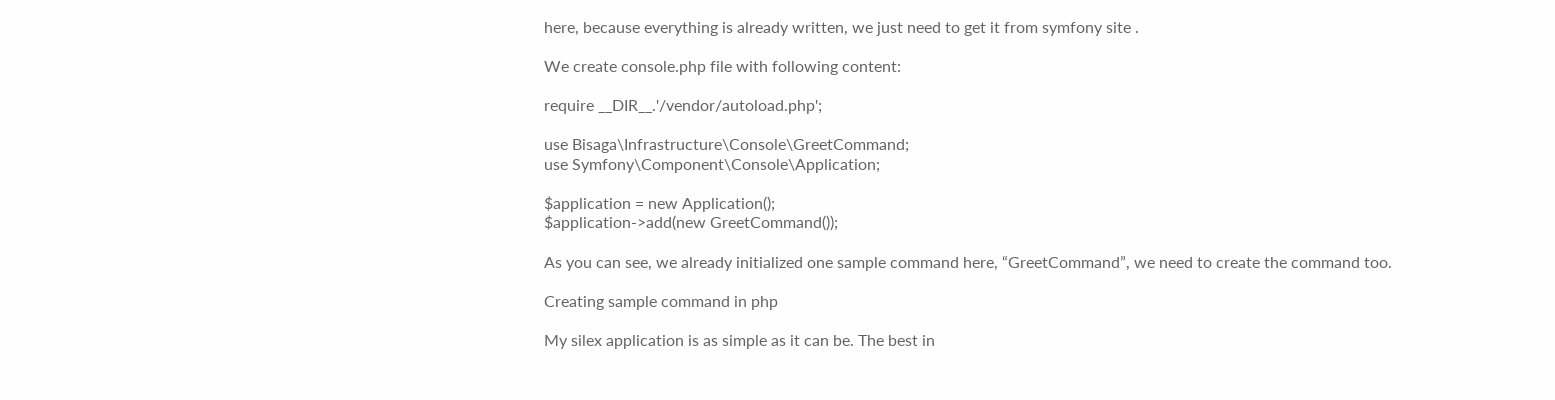here, because everything is already written, we just need to get it from symfony site .

We create console.php file with following content:

require __DIR__.'/vendor/autoload.php';

use Bisaga\Infrastructure\Console\GreetCommand;
use Symfony\Component\Console\Application;

$application = new Application();
$application->add(new GreetCommand());

As you can see, we already initialized one sample command here, “GreetCommand”, we need to create the command too.

Creating sample command in php

My silex application is as simple as it can be. The best in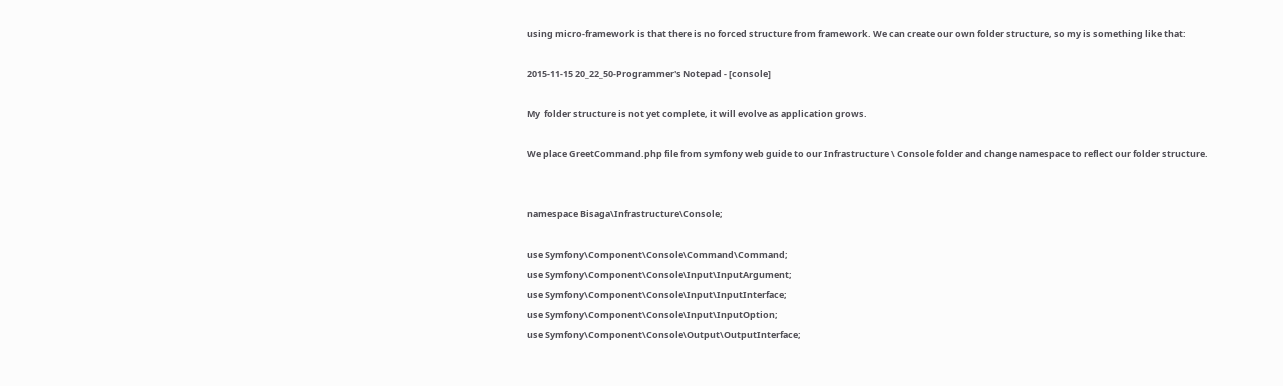using micro-framework is that there is no forced structure from framework. We can create our own folder structure, so my is something like that:

2015-11-15 20_22_50-Programmer's Notepad - [console]

My  folder structure is not yet complete, it will evolve as application grows.

We place GreetCommand.php file from symfony web guide to our Infrastructure \ Console folder and change namespace to reflect our folder structure.


namespace Bisaga\Infrastructure\Console;

use Symfony\Component\Console\Command\Command;
use Symfony\Component\Console\Input\InputArgument;
use Symfony\Component\Console\Input\InputInterface;
use Symfony\Component\Console\Input\InputOption;
use Symfony\Component\Console\Output\OutputInterface;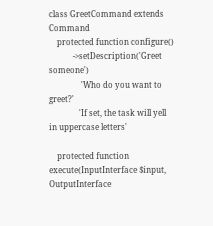class GreetCommand extends Command
    protected function configure()
            ->setDescription('Greet someone')
                'Who do you want to greet?'
               'If set, the task will yell in uppercase letters'

    protected function execute(InputInterface $input, OutputInterface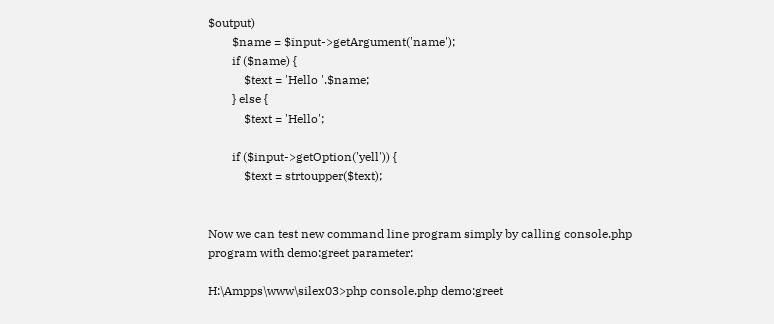$output)
        $name = $input->getArgument('name');
        if ($name) {
            $text = 'Hello '.$name;
        } else {
            $text = 'Hello';

        if ($input->getOption('yell')) {
            $text = strtoupper($text);


Now we can test new command line program simply by calling console.php program with demo:greet parameter:

H:\Ampps\www\silex03>php console.php demo:greet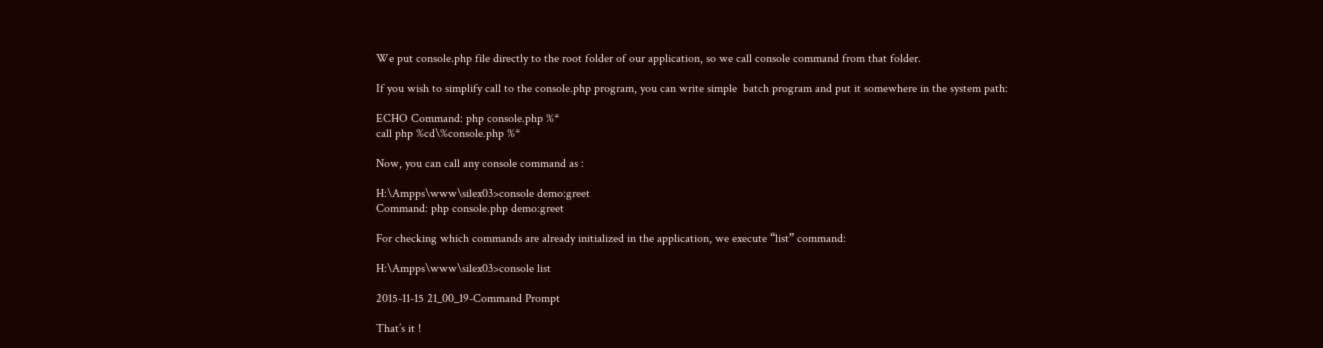We put console.php file directly to the root folder of our application, so we call console command from that folder.

If you wish to simplify call to the console.php program, you can write simple  batch program and put it somewhere in the system path:

ECHO Command: php console.php %*
call php %cd\%console.php %*

Now, you can call any console command as :

H:\Ampps\www\silex03>console demo:greet
Command: php console.php demo:greet

For checking which commands are already initialized in the application, we execute “list” command:

H:\Ampps\www\silex03>console list

2015-11-15 21_00_19-Command Prompt

That’s it !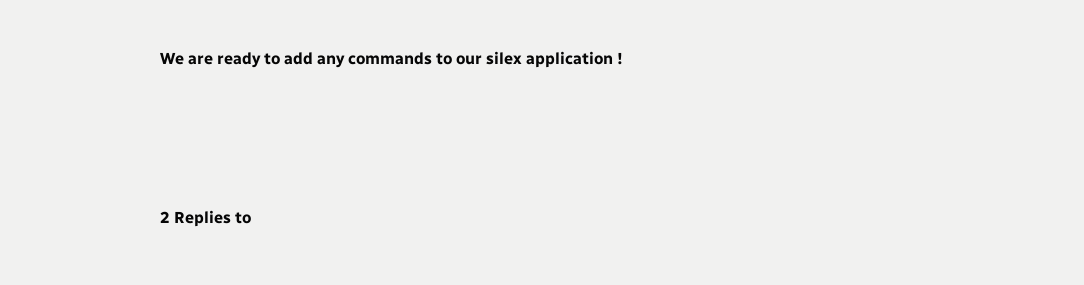We are ready to add any commands to our silex application !




2 Replies to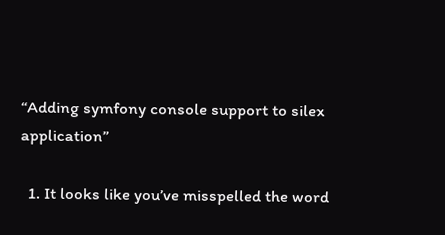“Adding symfony console support to silex application”

  1. It looks like you’ve misspelled the word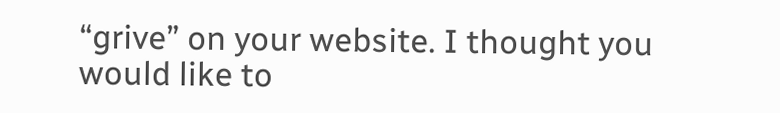“grive” on your website. I thought you would like to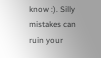know :). Silly mistakes can ruin your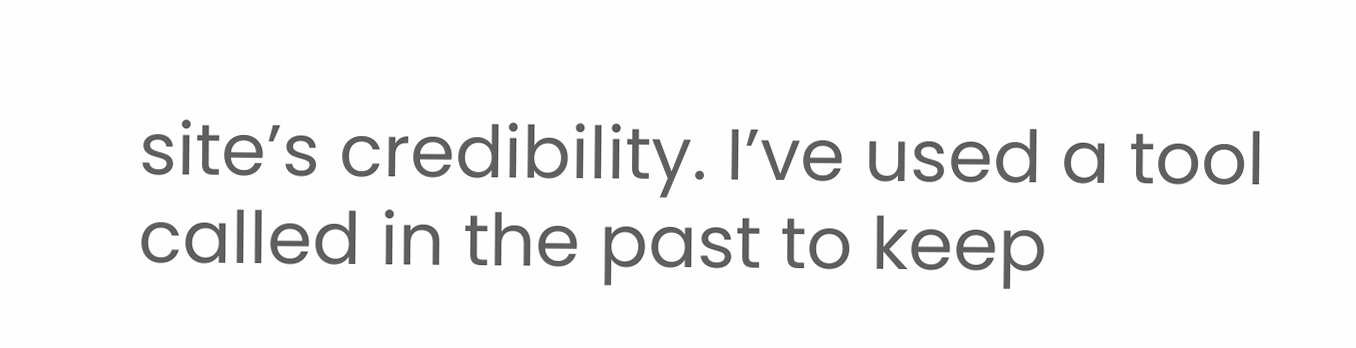site’s credibility. I’ve used a tool called in the past to keep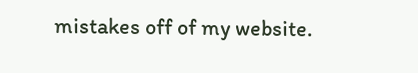mistakes off of my website.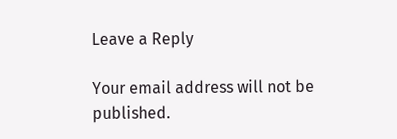Leave a Reply

Your email address will not be published.